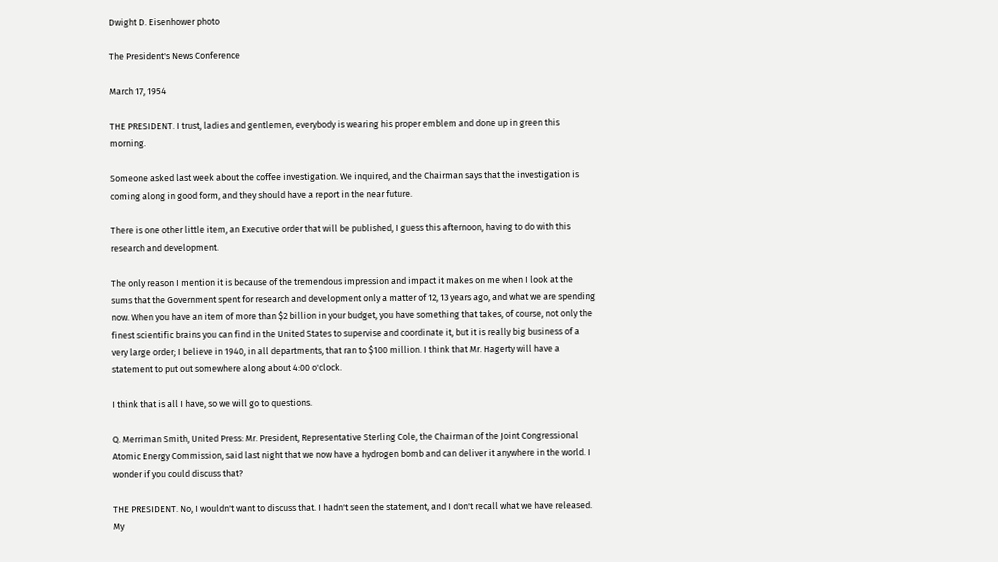Dwight D. Eisenhower photo

The President's News Conference

March 17, 1954

THE PRESIDENT. I trust, ladies and gentlemen, everybody is wearing his proper emblem and done up in green this morning.

Someone asked last week about the coffee investigation. We inquired, and the Chairman says that the investigation is coming along in good form, and they should have a report in the near future.

There is one other little item, an Executive order that will be published, I guess this afternoon, having to do with this research and development.

The only reason I mention it is because of the tremendous impression and impact it makes on me when I look at the sums that the Government spent for research and development only a matter of 12, 13 years ago, and what we are spending now. When you have an item of more than $2 billion in your budget, you have something that takes, of course, not only the finest scientific brains you can find in the United States to supervise and coordinate it, but it is really big business of a very large order; I believe in 1940, in all departments, that ran to $100 million. I think that Mr. Hagerty will have a statement to put out somewhere along about 4:00 o'clock.

I think that is all I have, so we will go to questions.

Q. Merriman Smith, United Press: Mr. President, Representative Sterling Cole, the Chairman of the Joint Congressional Atomic Energy Commission, said last night that we now have a hydrogen bomb and can deliver it anywhere in the world. I wonder if you could discuss that?

THE PRESIDENT. No, I wouldn't want to discuss that. I hadn't seen the statement, and I don't recall what we have released. My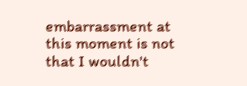embarrassment at this moment is not that I wouldn't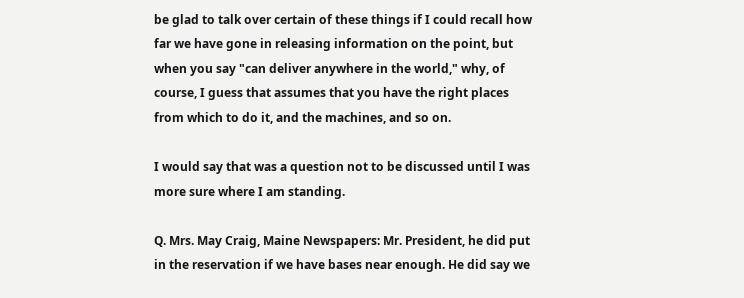be glad to talk over certain of these things if I could recall how far we have gone in releasing information on the point, but when you say "can deliver anywhere in the world," why, of course, I guess that assumes that you have the right places from which to do it, and the machines, and so on.

I would say that was a question not to be discussed until I was more sure where I am standing.

Q. Mrs. May Craig, Maine Newspapers: Mr. President, he did put in the reservation if we have bases near enough. He did say we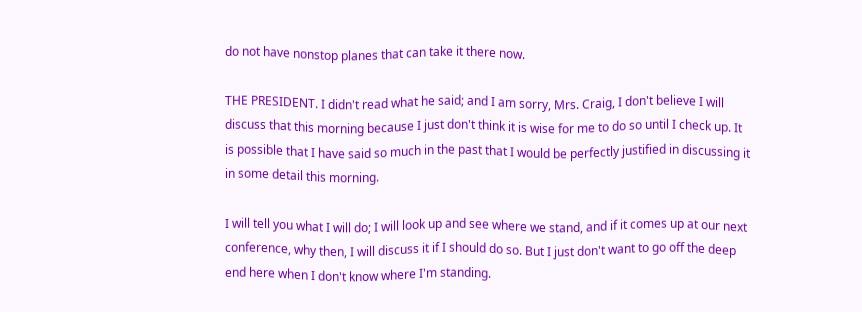do not have nonstop planes that can take it there now.

THE PRESIDENT. I didn't read what he said; and I am sorry, Mrs. Craig, I don't believe I will discuss that this morning because I just don't think it is wise for me to do so until I check up. It is possible that I have said so much in the past that I would be perfectly justified in discussing it in some detail this morning.

I will tell you what I will do; I will look up and see where we stand, and if it comes up at our next conference, why then, I will discuss it if I should do so. But I just don't want to go off the deep end here when I don't know where I'm standing.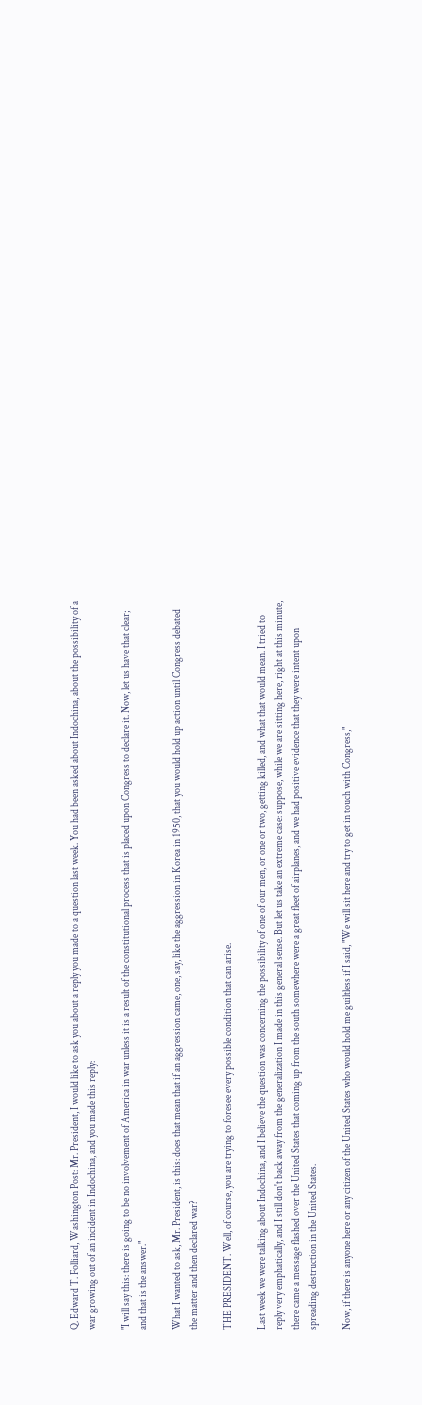Q. Edward T. Folliard, Washington Post: Mr. President, I would like to ask you about a reply you made to a question last week. You had been asked about Indochina, about the possibility of a war growing out of an incident in Indochina, and you made this reply:

"I will say this: there is going to be no involvement of America in war unless it is a result of the constitutional process that is placed upon Congress to declare it. Now, let us have that clear; and that is the answer."

What I wanted to ask, Mr. President, is this: does that mean that if an aggression came, one, say, like the aggression in Korea in 1950, that you would hold up action until Congress debated the matter and then declared war?

THE PRESIDENT. Well, of course, you are trying to foresee every possible condition that can arise.

Last week we were talking about Indochina, and I believe the question was concerning the possibility of one of our men, or one or two, getting killed, and what that would mean. I tried to reply very emphatically, and I still don't back away from the generalization I made in this general sense. But let us take an extreme case: suppose, while we are sitting here, right at this minute, there came a message flashed over the United States that coming up from the south somewhere were a great fleet of airplanes, and we had positive evidence that they were intent upon spreading destruction in the United States.

Now, if there is anyone here or any citizen of the United States who would hold me guiltless if I said, "We will sit here and try to get in touch with Congress,"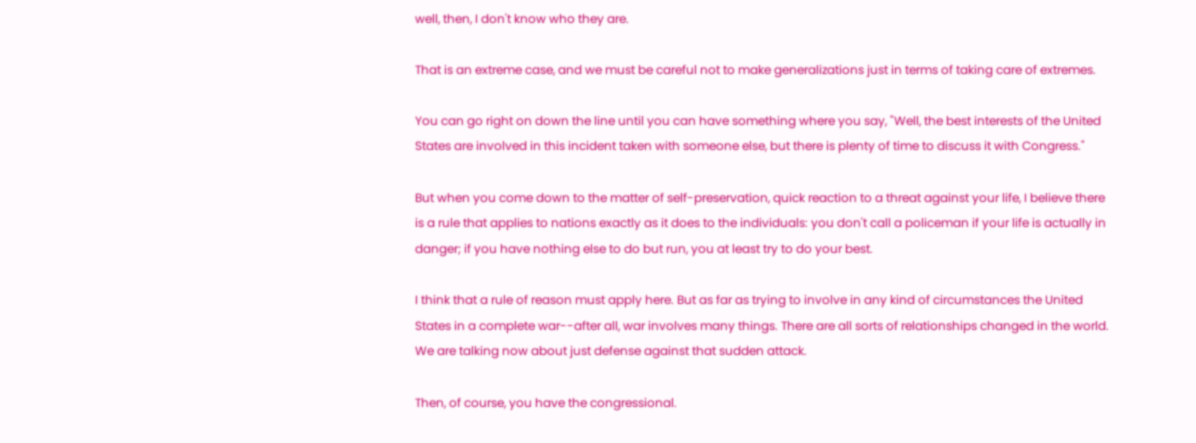well, then, I don't know who they are.

That is an extreme case, and we must be careful not to make generalizations just in terms of taking care of extremes.

You can go right on down the line until you can have something where you say, "Well, the best interests of the United States are involved in this incident taken with someone else, but there is plenty of time to discuss it with Congress."

But when you come down to the matter of self-preservation, quick reaction to a threat against your life, I believe there is a rule that applies to nations exactly as it does to the individuals: you don't call a policeman if your life is actually in danger; if you have nothing else to do but run, you at least try to do your best.

I think that a rule of reason must apply here. But as far as trying to involve in any kind of circumstances the United States in a complete war--after all, war involves many things. There are all sorts of relationships changed in the world. We are talking now about just defense against that sudden attack.

Then, of course, you have the congressional.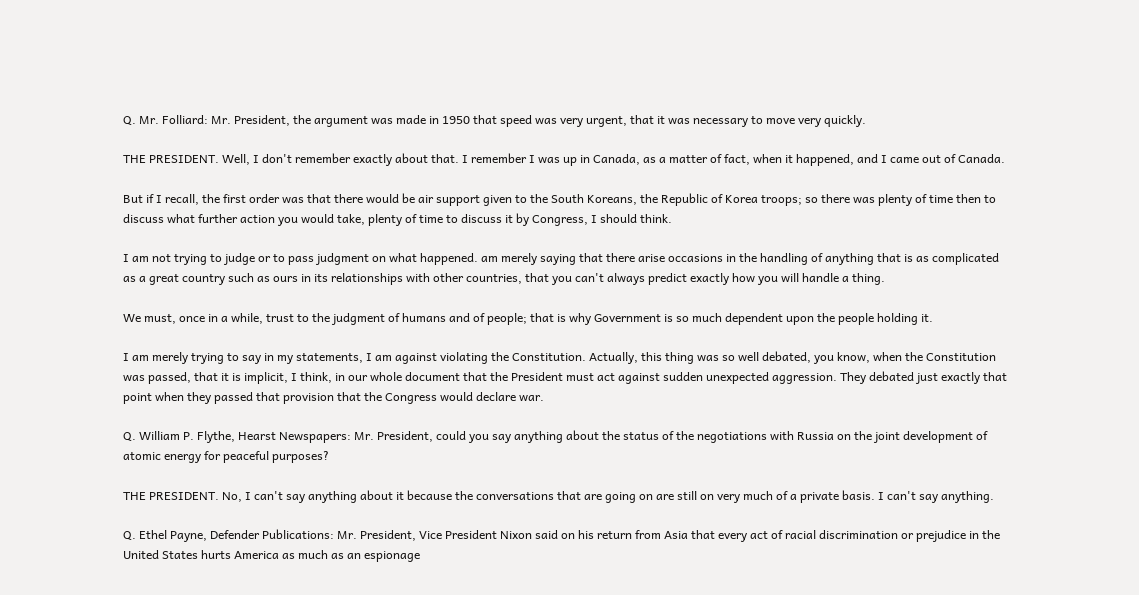Q. Mr. Folliard: Mr. President, the argument was made in 1950 that speed was very urgent, that it was necessary to move very quickly.

THE PRESIDENT. Well, I don't remember exactly about that. I remember I was up in Canada, as a matter of fact, when it happened, and I came out of Canada.

But if I recall, the first order was that there would be air support given to the South Koreans, the Republic of Korea troops; so there was plenty of time then to discuss what further action you would take, plenty of time to discuss it by Congress, I should think.

I am not trying to judge or to pass judgment on what happened. am merely saying that there arise occasions in the handling of anything that is as complicated as a great country such as ours in its relationships with other countries, that you can't always predict exactly how you will handle a thing.

We must, once in a while, trust to the judgment of humans and of people; that is why Government is so much dependent upon the people holding it.

I am merely trying to say in my statements, I am against violating the Constitution. Actually, this thing was so well debated, you know, when the Constitution was passed, that it is implicit, I think, in our whole document that the President must act against sudden unexpected aggression. They debated just exactly that point when they passed that provision that the Congress would declare war.

Q. William P. Flythe, Hearst Newspapers: Mr. President, could you say anything about the status of the negotiations with Russia on the joint development of atomic energy for peaceful purposes?

THE PRESIDENT. No, I can't say anything about it because the conversations that are going on are still on very much of a private basis. I can't say anything.

Q. Ethel Payne, Defender Publications: Mr. President, Vice President Nixon said on his return from Asia that every act of racial discrimination or prejudice in the United States hurts America as much as an espionage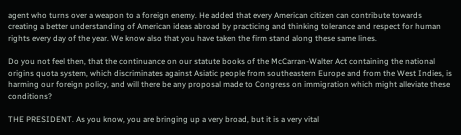agent who turns over a weapon to a foreign enemy. He added that every American citizen can contribute towards creating a better understanding of American ideas abroad by practicing and thinking tolerance and respect for human rights every day of the year. We know also that you have taken the firm stand along these same lines.

Do you not feel then, that the continuance on our statute books of the McCarran-Walter Act containing the national origins quota system, which discriminates against Asiatic people from southeastern Europe and from the West Indies, is harming our foreign policy, and will there be any proposal made to Congress on immigration which might alleviate these conditions?

THE PRESIDENT. As you know, you are bringing up a very broad, but it is a very vital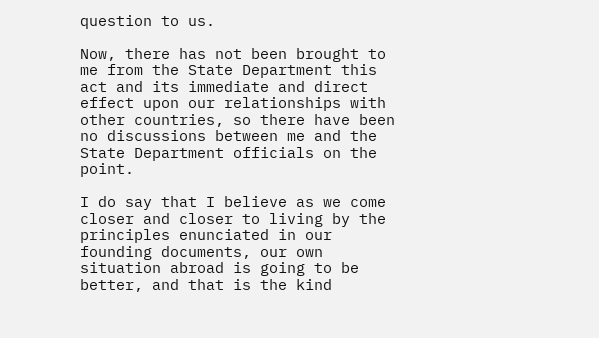question to us.

Now, there has not been brought to me from the State Department this act and its immediate and direct effect upon our relationships with other countries, so there have been no discussions between me and the State Department officials on the point.

I do say that I believe as we come closer and closer to living by the principles enunciated in our founding documents, our own situation abroad is going to be better, and that is the kind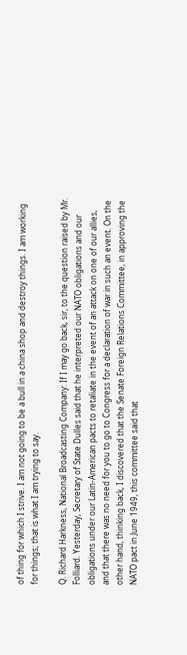of thing for which I strive. I am not going to be a bull in a china shop and destroy things. I am working for things; that is what I am trying to say.

Q. Richard Harkness, National Broadcasting Company: If I may go back, sir, to the question raised by Mr. Folliard. Yesterday, Secretary of State Dulles said that he interpreted our NATO obligations and our obligations under our Latin-American pacts to retaliate in the event of an attack on one of our allies, and that there was no need for you to go to Congress for a declaration of war in such an event. On the other hand, thinking back, I discovered that the Senate Foreign Relations Committee, in approving the NATO pact in June 1949, this committee said that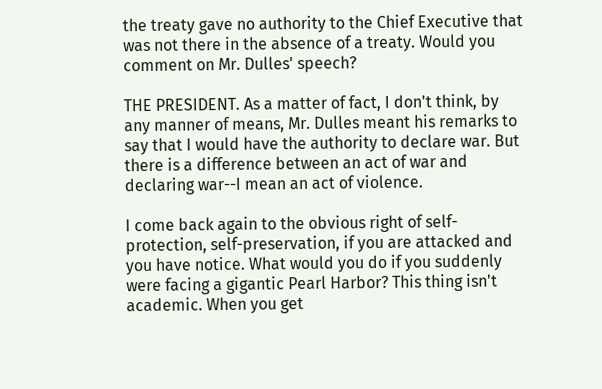the treaty gave no authority to the Chief Executive that was not there in the absence of a treaty. Would you comment on Mr. Dulles' speech?

THE PRESIDENT. As a matter of fact, I don't think, by any manner of means, Mr. Dulles meant his remarks to say that I would have the authority to declare war. But there is a difference between an act of war and declaring war--I mean an act of violence.

I come back again to the obvious right of self-protection, self-preservation, if you are attacked and you have notice. What would you do if you suddenly were facing a gigantic Pearl Harbor? This thing isn't academic. When you get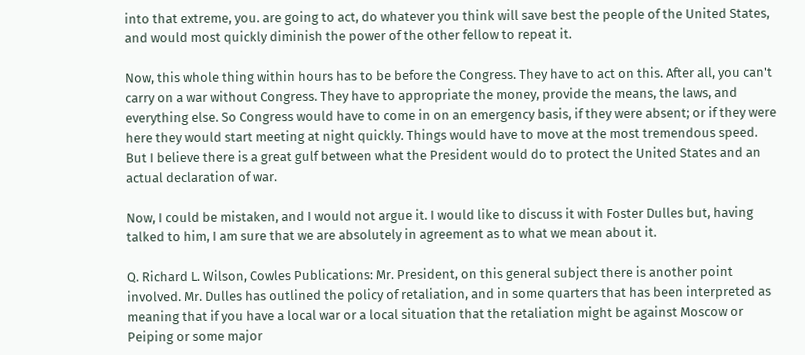into that extreme, you. are going to act, do whatever you think will save best the people of the United States, and would most quickly diminish the power of the other fellow to repeat it.

Now, this whole thing within hours has to be before the Congress. They have to act on this. After all, you can't carry on a war without Congress. They have to appropriate the money, provide the means, the laws, and everything else. So Congress would have to come in on an emergency basis, if they were absent; or if they were here they would start meeting at night quickly. Things would have to move at the most tremendous speed. But I believe there is a great gulf between what the President would do to protect the United States and an actual declaration of war.

Now, I could be mistaken, and I would not argue it. I would like to discuss it with Foster Dulles but, having talked to him, I am sure that we are absolutely in agreement as to what we mean about it.

Q. Richard L. Wilson, Cowles Publications: Mr. President, on this general subject there is another point involved. Mr. Dulles has outlined the policy of retaliation, and in some quarters that has been interpreted as meaning that if you have a local war or a local situation that the retaliation might be against Moscow or Peiping or some major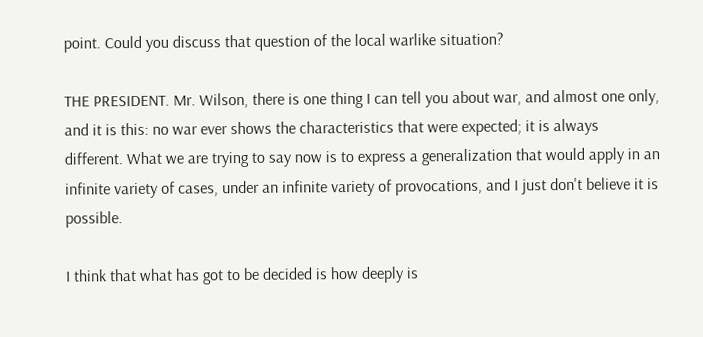point. Could you discuss that question of the local warlike situation?

THE PRESIDENT. Mr. Wilson, there is one thing I can tell you about war, and almost one only, and it is this: no war ever shows the characteristics that were expected; it is always different. What we are trying to say now is to express a generalization that would apply in an infinite variety of cases, under an infinite variety of provocations, and I just don't believe it is possible.

I think that what has got to be decided is how deeply is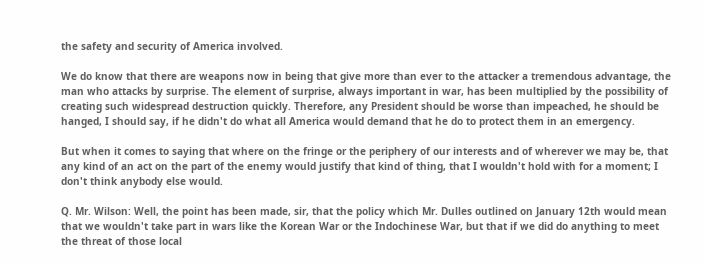the safety and security of America involved.

We do know that there are weapons now in being that give more than ever to the attacker a tremendous advantage, the man who attacks by surprise. The element of surprise, always important in war, has been multiplied by the possibility of creating such widespread destruction quickly. Therefore, any President should be worse than impeached, he should be hanged, I should say, if he didn't do what all America would demand that he do to protect them in an emergency.

But when it comes to saying that where on the fringe or the periphery of our interests and of wherever we may be, that any kind of an act on the part of the enemy would justify that kind of thing, that I wouldn't hold with for a moment; I don't think anybody else would.

Q. Mr. Wilson: Well, the point has been made, sir, that the policy which Mr. Dulles outlined on January 12th would mean that we wouldn't take part in wars like the Korean War or the Indochinese War, but that if we did do anything to meet the threat of those local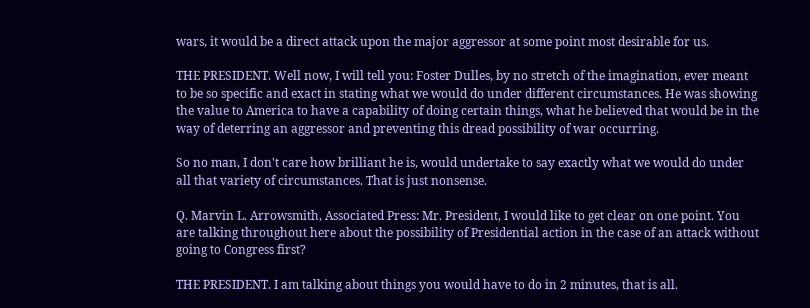wars, it would be a direct attack upon the major aggressor at some point most desirable for us.

THE PRESIDENT. Well now, I will tell you: Foster Dulles, by no stretch of the imagination, ever meant to be so specific and exact in stating what we would do under different circumstances. He was showing the value to America to have a capability of doing certain things, what he believed that would be in the way of deterring an aggressor and preventing this dread possibility of war occurring.

So no man, I don't care how brilliant he is, would undertake to say exactly what we would do under all that variety of circumstances. That is just nonsense.

Q. Marvin L. Arrowsmith, Associated Press: Mr. President, I would like to get clear on one point. You are talking throughout here about the possibility of Presidential action in the case of an attack without going to Congress first?

THE PRESIDENT. I am talking about things you would have to do in 2 minutes, that is all.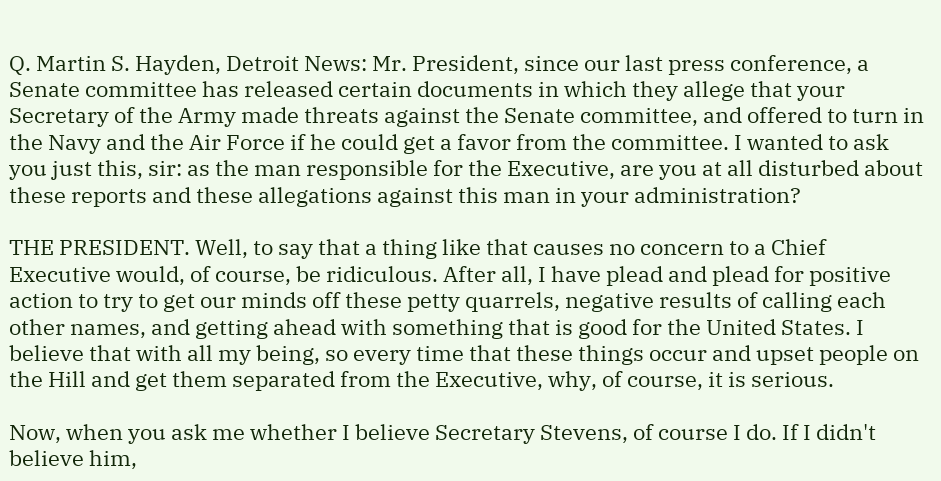Q. Martin S. Hayden, Detroit News: Mr. President, since our last press conference, a Senate committee has released certain documents in which they allege that your Secretary of the Army made threats against the Senate committee, and offered to turn in the Navy and the Air Force if he could get a favor from the committee. I wanted to ask you just this, sir: as the man responsible for the Executive, are you at all disturbed about these reports and these allegations against this man in your administration?

THE PRESIDENT. Well, to say that a thing like that causes no concern to a Chief Executive would, of course, be ridiculous. After all, I have plead and plead for positive action to try to get our minds off these petty quarrels, negative results of calling each other names, and getting ahead with something that is good for the United States. I believe that with all my being, so every time that these things occur and upset people on the Hill and get them separated from the Executive, why, of course, it is serious.

Now, when you ask me whether I believe Secretary Stevens, of course I do. If I didn't believe him,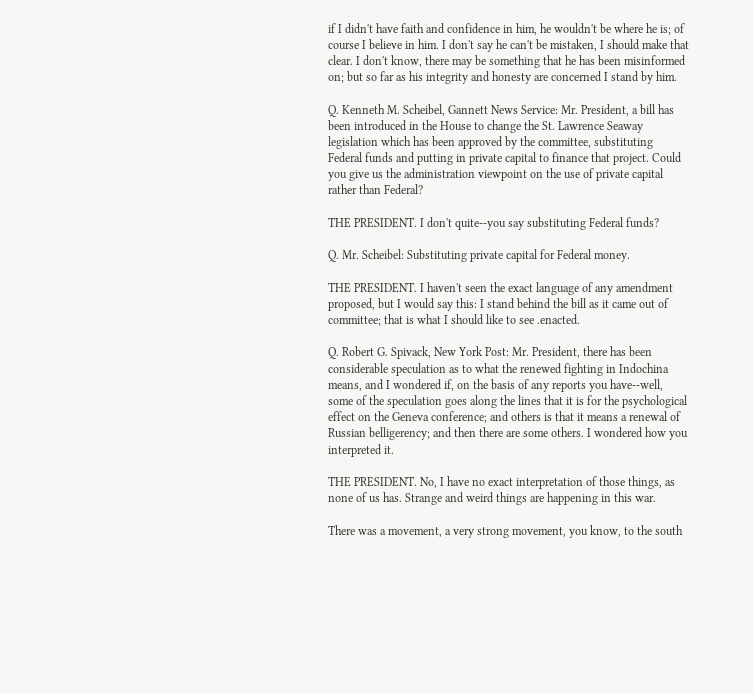if I didn't have faith and confidence in him, he wouldn't be where he is; of course I believe in him. I don't say he can't be mistaken, I should make that clear. I don't know, there may be something that he has been misinformed on; but so far as his integrity and honesty are concerned I stand by him.

Q. Kenneth M. Scheibel, Gannett News Service: Mr. President, a bill has been introduced in the House to change the St. Lawrence Seaway legislation which has been approved by the committee, substituting Federal funds and putting in private capital to finance that project. Could you give us the administration viewpoint on the use of private capital rather than Federal?

THE PRESIDENT. I don't quite--you say substituting Federal funds?

Q. Mr. Scheibel: Substituting private capital for Federal money.

THE PRESIDENT. I haven't seen the exact language of any amendment proposed, but I would say this: I stand behind the bill as it came out of committee; that is what I should like to see .enacted.

Q. Robert G. Spivack, New York Post: Mr. President, there has been considerable speculation as to what the renewed fighting in Indochina means, and I wondered if, on the basis of any reports you have--well, some of the speculation goes along the lines that it is for the psychological effect on the Geneva conference; and others is that it means a renewal of Russian belligerency; and then there are some others. I wondered how you interpreted it.

THE PRESIDENT. No, I have no exact interpretation of those things, as none of us has. Strange and weird things are happening in this war.

There was a movement, a very strong movement, you know, to the south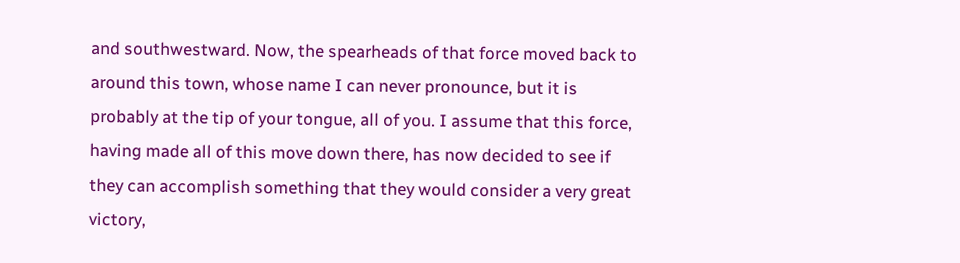and southwestward. Now, the spearheads of that force moved back to around this town, whose name I can never pronounce, but it is probably at the tip of your tongue, all of you. I assume that this force, having made all of this move down there, has now decided to see if they can accomplish something that they would consider a very great victory,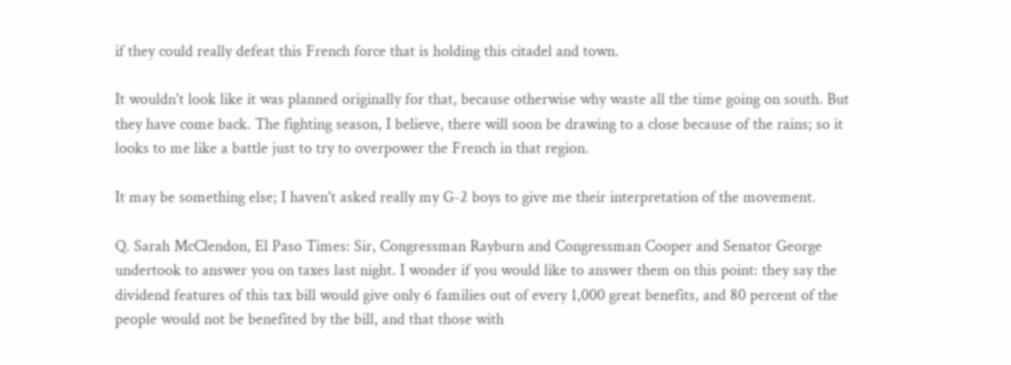if they could really defeat this French force that is holding this citadel and town.

It wouldn't look like it was planned originally for that, because otherwise why waste all the time going on south. But they have come back. The fighting season, I believe, there will soon be drawing to a close because of the rains; so it looks to me like a battle just to try to overpower the French in that region.

It may be something else; I haven't asked really my G-2 boys to give me their interpretation of the movement.

Q. Sarah McClendon, El Paso Times: Sir, Congressman Rayburn and Congressman Cooper and Senator George undertook to answer you on taxes last night. I wonder if you would like to answer them on this point: they say the dividend features of this tax bill would give only 6 families out of every 1,000 great benefits, and 80 percent of the people would not be benefited by the bill, and that those with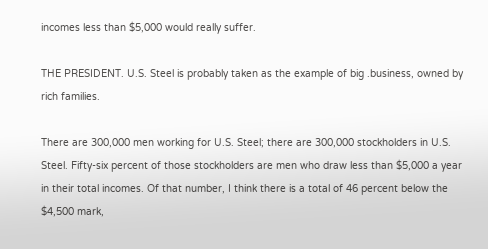incomes less than $5,000 would really suffer.

THE PRESIDENT. U.S. Steel is probably taken as the example of big .business, owned by rich families.

There are 300,000 men working for U.S. Steel; there are 300,000 stockholders in U.S. Steel. Fifty-six percent of those stockholders are men who draw less than $5,000 a year in their total incomes. Of that number, I think there is a total of 46 percent below the $4,500 mark,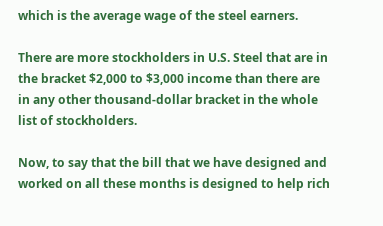which is the average wage of the steel earners.

There are more stockholders in U.S. Steel that are in the bracket $2,000 to $3,000 income than there are in any other thousand-dollar bracket in the whole list of stockholders.

Now, to say that the bill that we have designed and worked on all these months is designed to help rich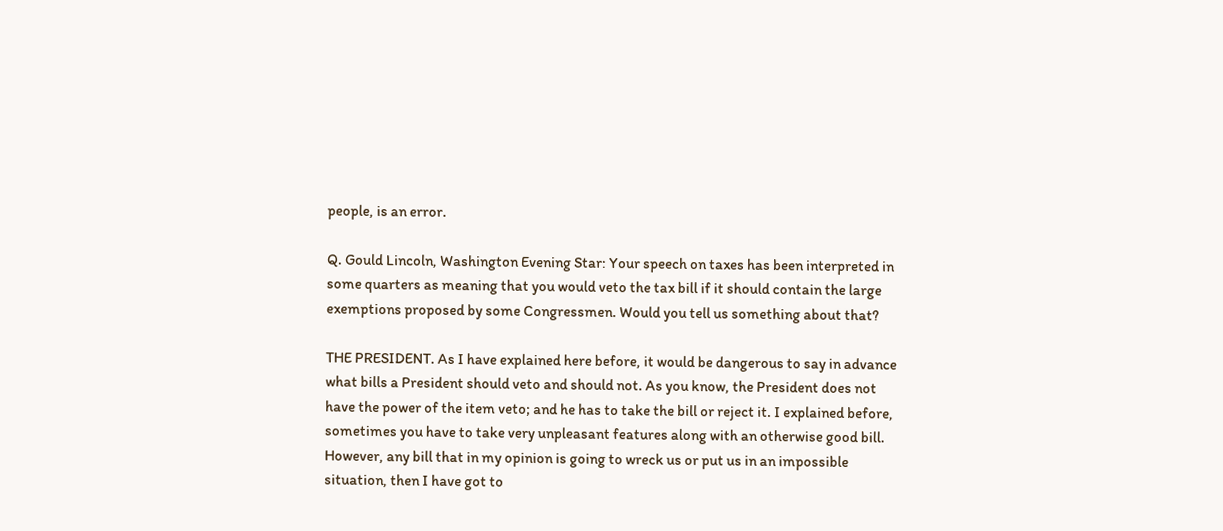people, is an error.

Q. Gould Lincoln, Washington Evening Star: Your speech on taxes has been interpreted in some quarters as meaning that you would veto the tax bill if it should contain the large exemptions proposed by some Congressmen. Would you tell us something about that?

THE PRESIDENT. As I have explained here before, it would be dangerous to say in advance what bills a President should veto and should not. As you know, the President does not have the power of the item veto; and he has to take the bill or reject it. I explained before, sometimes you have to take very unpleasant features along with an otherwise good bill. However, any bill that in my opinion is going to wreck us or put us in an impossible situation, then I have got to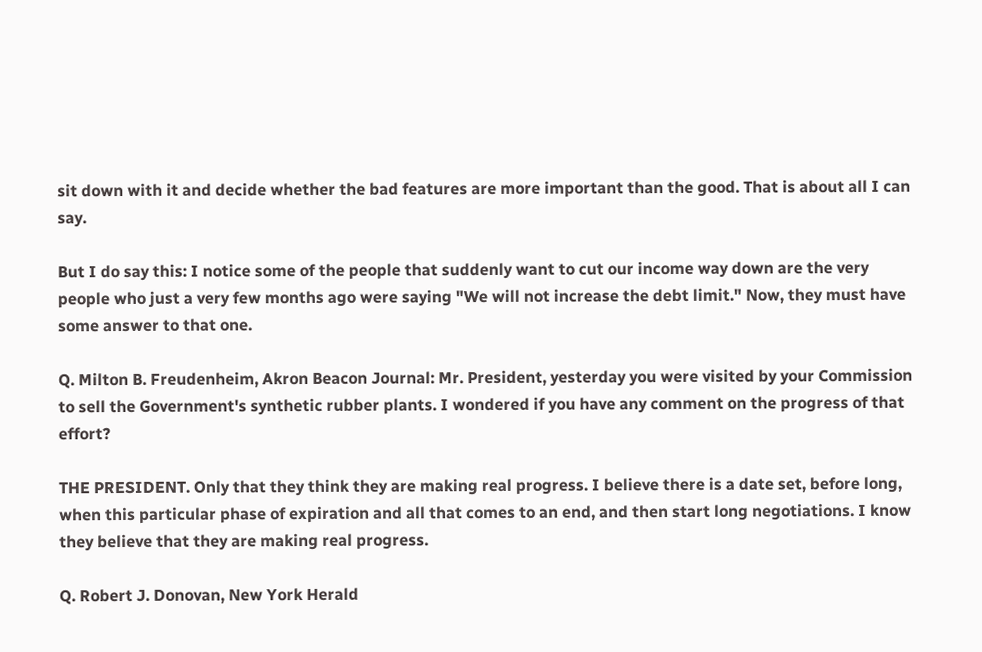sit down with it and decide whether the bad features are more important than the good. That is about all I can say.

But I do say this: I notice some of the people that suddenly want to cut our income way down are the very people who just a very few months ago were saying "We will not increase the debt limit." Now, they must have some answer to that one.

Q. Milton B. Freudenheim, Akron Beacon Journal: Mr. President, yesterday you were visited by your Commission to sell the Government's synthetic rubber plants. I wondered if you have any comment on the progress of that effort?

THE PRESIDENT. Only that they think they are making real progress. I believe there is a date set, before long, when this particular phase of expiration and all that comes to an end, and then start long negotiations. I know they believe that they are making real progress.

Q. Robert J. Donovan, New York Herald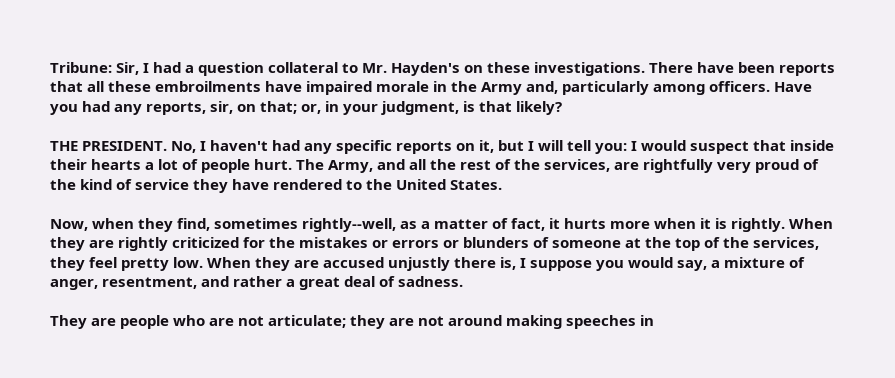Tribune: Sir, I had a question collateral to Mr. Hayden's on these investigations. There have been reports that all these embroilments have impaired morale in the Army and, particularly among officers. Have you had any reports, sir, on that; or, in your judgment, is that likely?

THE PRESIDENT. No, I haven't had any specific reports on it, but I will tell you: I would suspect that inside their hearts a lot of people hurt. The Army, and all the rest of the services, are rightfully very proud of the kind of service they have rendered to the United States.

Now, when they find, sometimes rightly--well, as a matter of fact, it hurts more when it is rightly. When they are rightly criticized for the mistakes or errors or blunders of someone at the top of the services, they feel pretty low. When they are accused unjustly there is, I suppose you would say, a mixture of anger, resentment, and rather a great deal of sadness.

They are people who are not articulate; they are not around making speeches in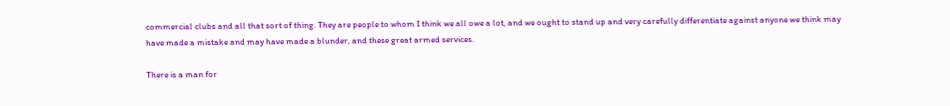commercial clubs and all that sort of thing. They are people to whom I think we all owe a lot, and we ought to stand up and very carefully differentiate against anyone we think may have made a mistake and may have made a blunder, and these great armed services.

There is a man for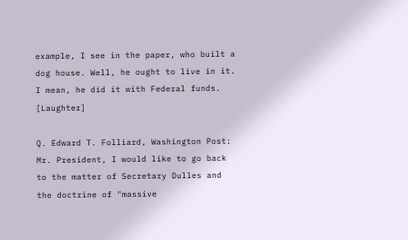example, I see in the paper, who built a dog house. Well, he ought to live in it. I mean, he did it with Federal funds. [Laughter]

Q. Edward T. Folliard, Washington Post: Mr. President, I would like to go back to the matter of Secretary Dulles and the doctrine of "massive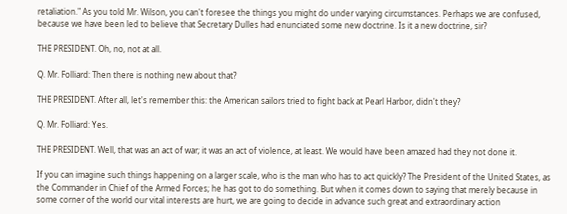retaliation." As you told Mr. Wilson, you can't foresee the things you might do under varying circumstances. Perhaps we are confused, because we have been led to believe that Secretary Dulles had enunciated some new doctrine. Is it a new doctrine, sir?

THE PRESIDENT. Oh, no, not at all.

Q. Mr. Folliard: Then there is nothing new about that?

THE PRESIDENT. After all, let's remember this: the American sailors tried to fight back at Pearl Harbor, didn't they?

Q. Mr. Folliard: Yes.

THE PRESIDENT. Well, that was an act of war; it was an act of violence, at least. We would have been amazed had they not done it.

If you can imagine such things happening on a larger scale, who is the man who has to act quickly? The President of the United States, as the Commander in Chief of the Armed Forces; he has got to do something. But when it comes down to saying that merely because in some corner of the world our vital interests are hurt, we are going to decide in advance such great and extraordinary action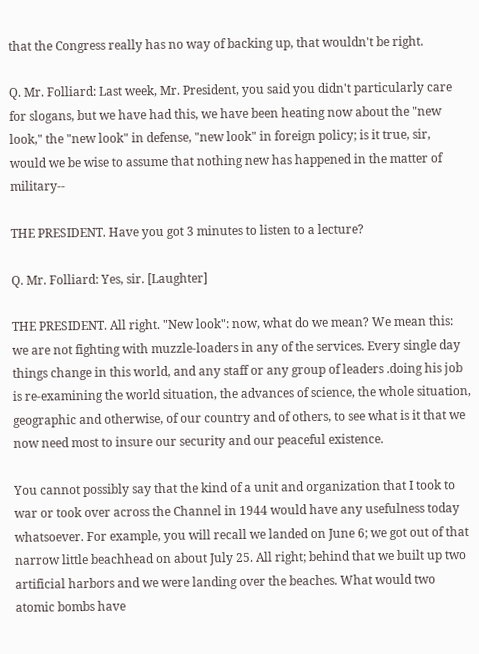that the Congress really has no way of backing up, that wouldn't be right.

Q. Mr. Folliard: Last week, Mr. President, you said you didn't particularly care for slogans, but we have had this, we have been heating now about the "new look," the "new look" in defense, "new look" in foreign policy; is it true, sir, would we be wise to assume that nothing new has happened in the matter of military--

THE PRESIDENT. Have you got 3 minutes to listen to a lecture?

Q. Mr. Folliard: Yes, sir. [Laughter]

THE PRESIDENT. All right. "New look": now, what do we mean? We mean this: we are not fighting with muzzle-loaders in any of the services. Every single day things change in this world, and any staff or any group of leaders .doing his job is re-examining the world situation, the advances of science, the whole situation, geographic and otherwise, of our country and of others, to see what is it that we now need most to insure our security and our peaceful existence.

You cannot possibly say that the kind of a unit and organization that I took to war or took over across the Channel in 1944 would have any usefulness today whatsoever. For example, you will recall we landed on June 6; we got out of that narrow little beachhead on about July 25. All right; behind that we built up two artificial harbors and we were landing over the beaches. What would two atomic bombs have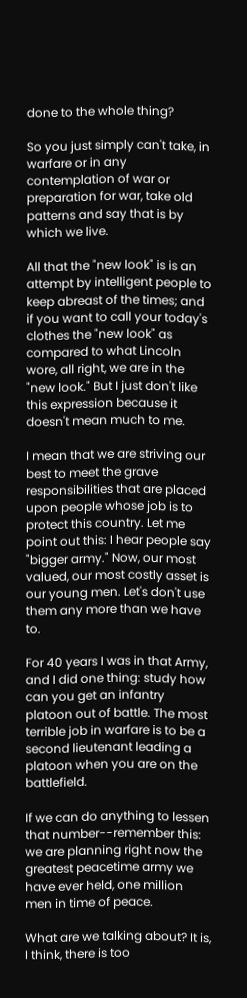done to the whole thing?

So you just simply can't take, in warfare or in any contemplation of war or preparation for war, take old patterns and say that is by which we live.

All that the "new look" is is an attempt by intelligent people to keep abreast of the times; and if you want to call your today's clothes the "new look" as compared to what Lincoln wore, all right, we are in the "new look." But I just don't like this expression because it doesn't mean much to me.

I mean that we are striving our best to meet the grave responsibilities that are placed upon people whose job is to protect this country. Let me point out this: I hear people say "bigger army." Now, our most valued, our most costly asset is our young men. Let's don't use them any more than we have to.

For 40 years I was in that Army, and I did one thing: study how can you get an infantry platoon out of battle. The most terrible job in warfare is to be a second lieutenant leading a platoon when you are on the battlefield.

If we can do anything to lessen that number--remember this: we are planning right now the greatest peacetime army we have ever held, one million men in time of peace.

What are we talking about? It is, I think, there is too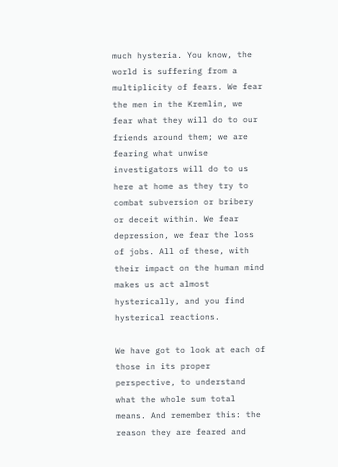much hysteria. You know, the world is suffering from a multiplicity of fears. We fear the men in the Kremlin, we fear what they will do to our friends around them; we are fearing what unwise investigators will do to us here at home as they try to combat subversion or bribery or deceit within. We fear depression, we fear the loss of jobs. All of these, with their impact on the human mind makes us act almost hysterically, and you find hysterical reactions.

We have got to look at each of those in its proper perspective, to understand what the whole sum total means. And remember this: the reason they are feared and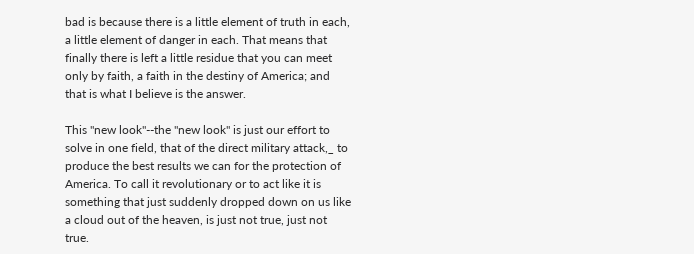bad is because there is a little element of truth in each, a little element of danger in each. That means that finally there is left a little residue that you can meet only by faith, a faith in the destiny of America; and that is what I believe is the answer.

This "new look"--the "new look" is just our effort to solve in one field, that of the direct military attack,_ to produce the best results we can for the protection of America. To call it revolutionary or to act like it is something that just suddenly dropped down on us like a cloud out of the heaven, is just not true, just not true.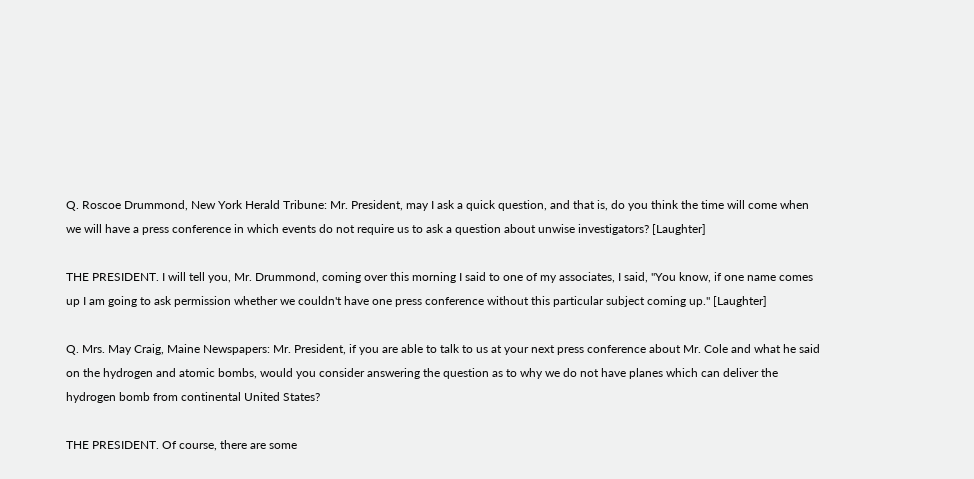Q. Roscoe Drummond, New York Herald Tribune: Mr. President, may I ask a quick question, and that is, do you think the time will come when we will have a press conference in which events do not require us to ask a question about unwise investigators? [Laughter]

THE PRESIDENT. I will tell you, Mr. Drummond, coming over this morning I said to one of my associates, I said, "You know, if one name comes up I am going to ask permission whether we couldn't have one press conference without this particular subject coming up." [Laughter]

Q. Mrs. May Craig, Maine Newspapers: Mr. President, if you are able to talk to us at your next press conference about Mr. Cole and what he said on the hydrogen and atomic bombs, would you consider answering the question as to why we do not have planes which can deliver the hydrogen bomb from continental United States?

THE PRESIDENT. Of course, there are some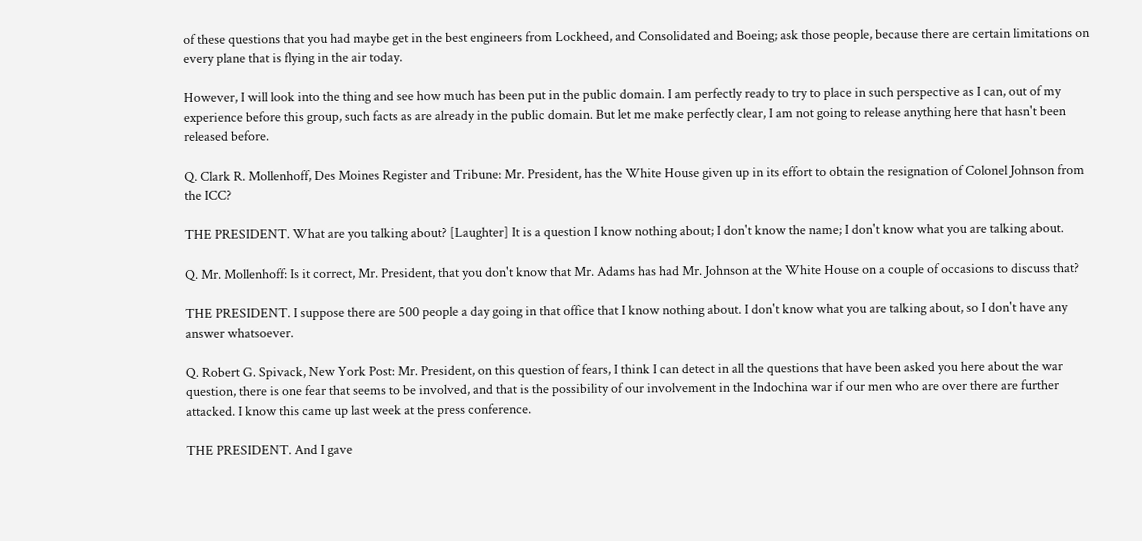of these questions that you had maybe get in the best engineers from Lockheed, and Consolidated and Boeing; ask those people, because there are certain limitations on every plane that is flying in the air today.

However, I will look into the thing and see how much has been put in the public domain. I am perfectly ready to try to place in such perspective as I can, out of my experience before this group, such facts as are already in the public domain. But let me make perfectly clear, I am not going to release anything here that hasn't been released before.

Q. Clark R. Mollenhoff, Des Moines Register and Tribune: Mr. President, has the White House given up in its effort to obtain the resignation of Colonel Johnson from the ICC?

THE PRESIDENT. What are you talking about? [Laughter] It is a question I know nothing about; I don't know the name; I don't know what you are talking about.

Q. Mr. Mollenhoff: Is it correct, Mr. President, that you don't know that Mr. Adams has had Mr. Johnson at the White House on a couple of occasions to discuss that?

THE PRESIDENT. I suppose there are 500 people a day going in that office that I know nothing about. I don't know what you are talking about, so I don't have any answer whatsoever.

Q. Robert G. Spivack, New York Post: Mr. President, on this question of fears, I think I can detect in all the questions that have been asked you here about the war question, there is one fear that seems to be involved, and that is the possibility of our involvement in the Indochina war if our men who are over there are further attacked. I know this came up last week at the press conference.

THE PRESIDENT. And I gave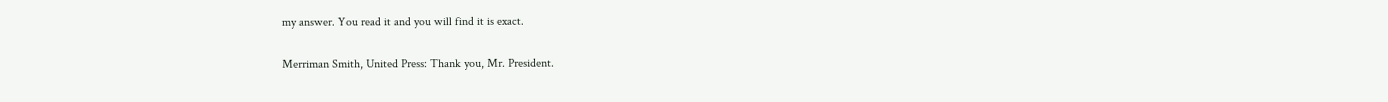my answer. You read it and you will find it is exact.

Merriman Smith, United Press: Thank you, Mr. President.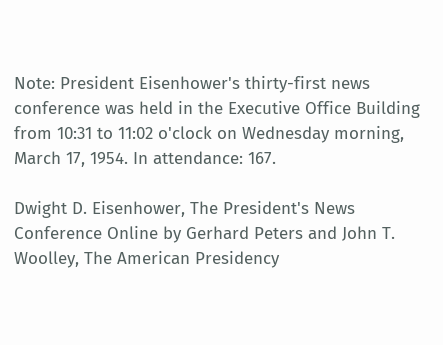Note: President Eisenhower's thirty-first news conference was held in the Executive Office Building from 10:31 to 11:02 o'clock on Wednesday morning, March 17, 1954. In attendance: 167.

Dwight D. Eisenhower, The President's News Conference Online by Gerhard Peters and John T. Woolley, The American Presidency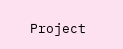Project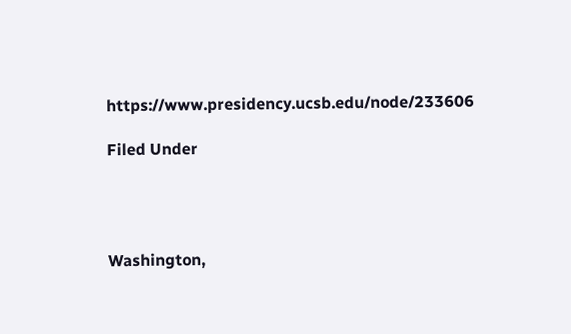https://www.presidency.ucsb.edu/node/233606

Filed Under




Washington,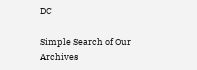DC

Simple Search of Our Archives